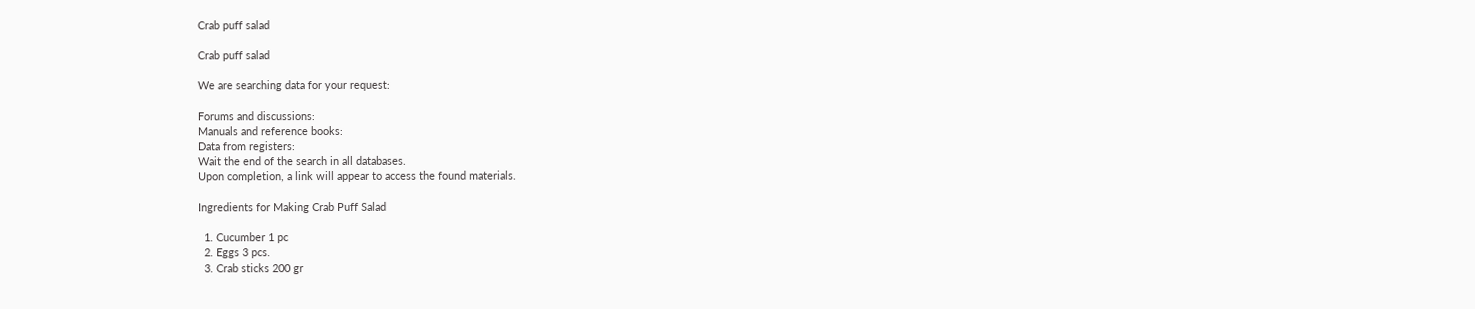Crab puff salad

Crab puff salad

We are searching data for your request:

Forums and discussions:
Manuals and reference books:
Data from registers:
Wait the end of the search in all databases.
Upon completion, a link will appear to access the found materials.

Ingredients for Making Crab Puff Salad

  1. Cucumber 1 pc
  2. Eggs 3 pcs.
  3. Crab sticks 200 gr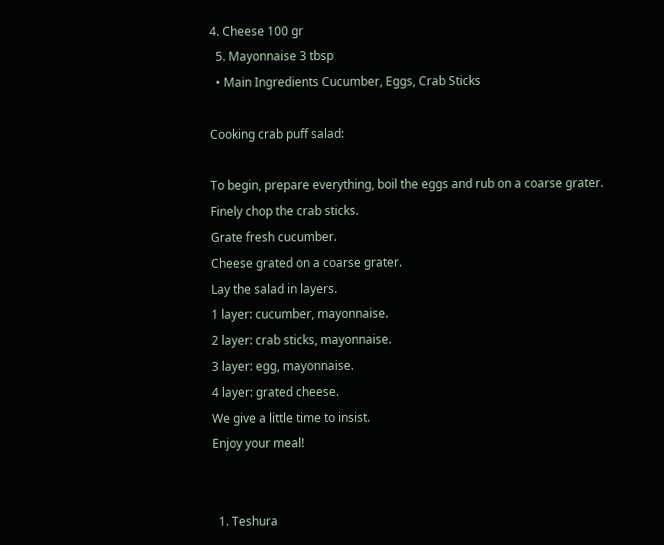4. Cheese 100 gr
  5. Mayonnaise 3 tbsp
  • Main Ingredients Cucumber, Eggs, Crab Sticks

Cooking crab puff salad:

To begin, prepare everything, boil the eggs and rub on a coarse grater.
Finely chop the crab sticks.
Grate fresh cucumber.
Cheese grated on a coarse grater.
Lay the salad in layers.
1 layer: cucumber, mayonnaise.
2 layer: crab sticks, mayonnaise.
3 layer: egg, mayonnaise.
4 layer: grated cheese.
We give a little time to insist.
Enjoy your meal!


  1. Teshura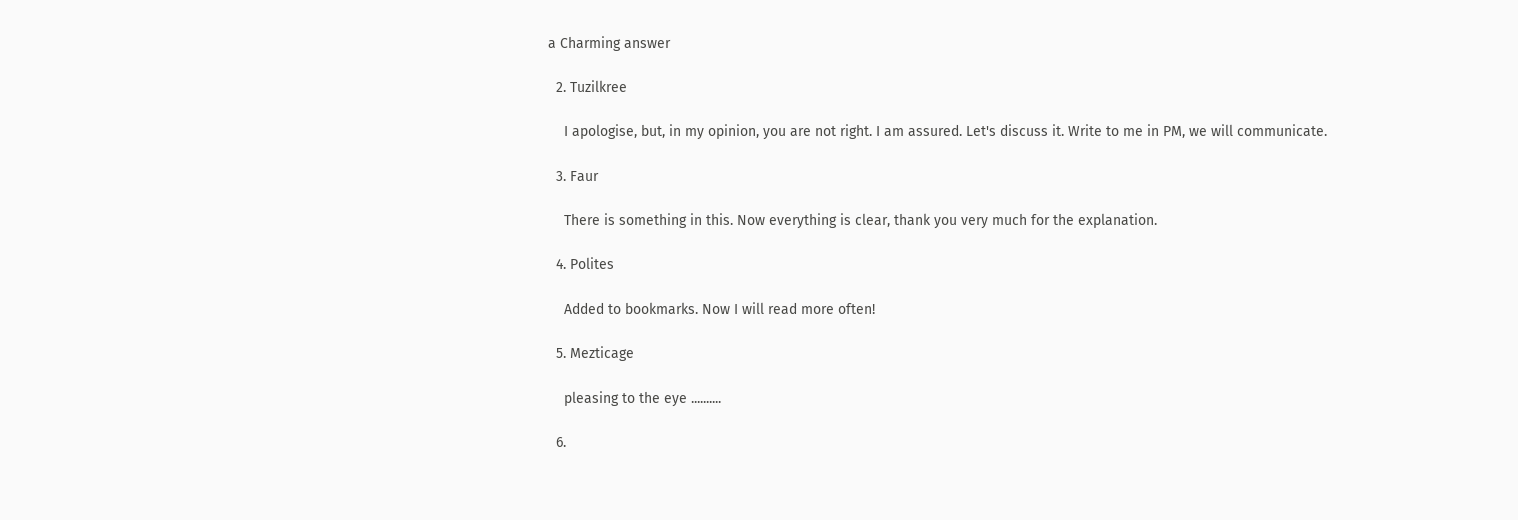a Charming answer

  2. Tuzilkree

    I apologise, but, in my opinion, you are not right. I am assured. Let's discuss it. Write to me in PM, we will communicate.

  3. Faur

    There is something in this. Now everything is clear, thank you very much for the explanation.

  4. Polites

    Added to bookmarks. Now I will read more often!

  5. Mezticage

    pleasing to the eye ..........

  6.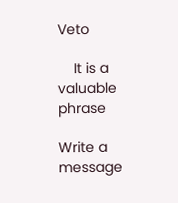Veto

    It is a valuable phrase

Write a message